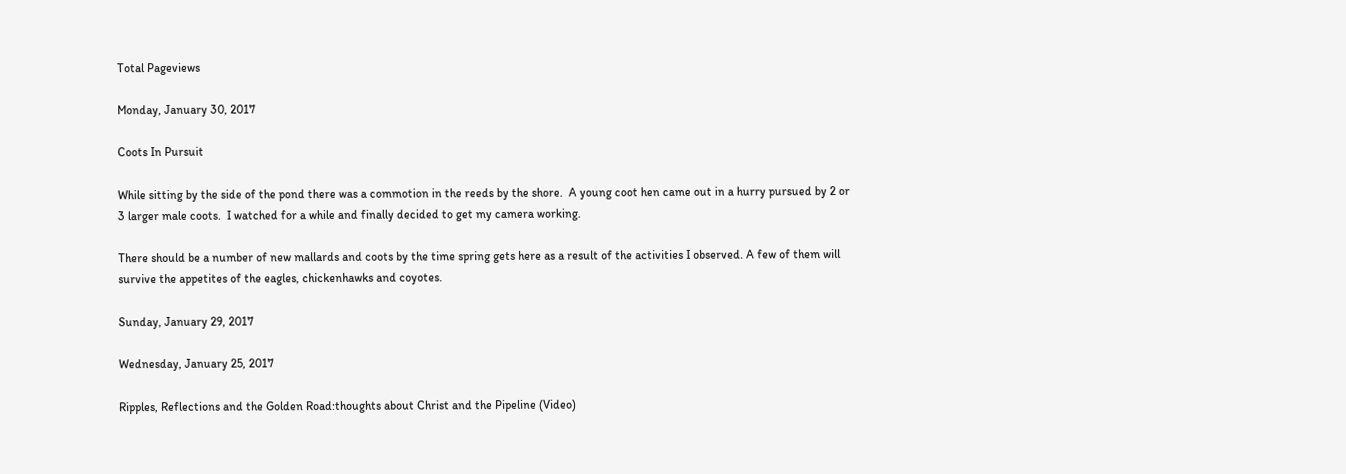Total Pageviews

Monday, January 30, 2017

Coots In Pursuit

While sitting by the side of the pond there was a commotion in the reeds by the shore.  A young coot hen came out in a hurry pursued by 2 or 3 larger male coots.  I watched for a while and finally decided to get my camera working.

There should be a number of new mallards and coots by the time spring gets here as a result of the activities I observed. A few of them will survive the appetites of the eagles, chickenhawks and coyotes.

Sunday, January 29, 2017

Wednesday, January 25, 2017

Ripples, Reflections and the Golden Road:thoughts about Christ and the Pipeline (Video)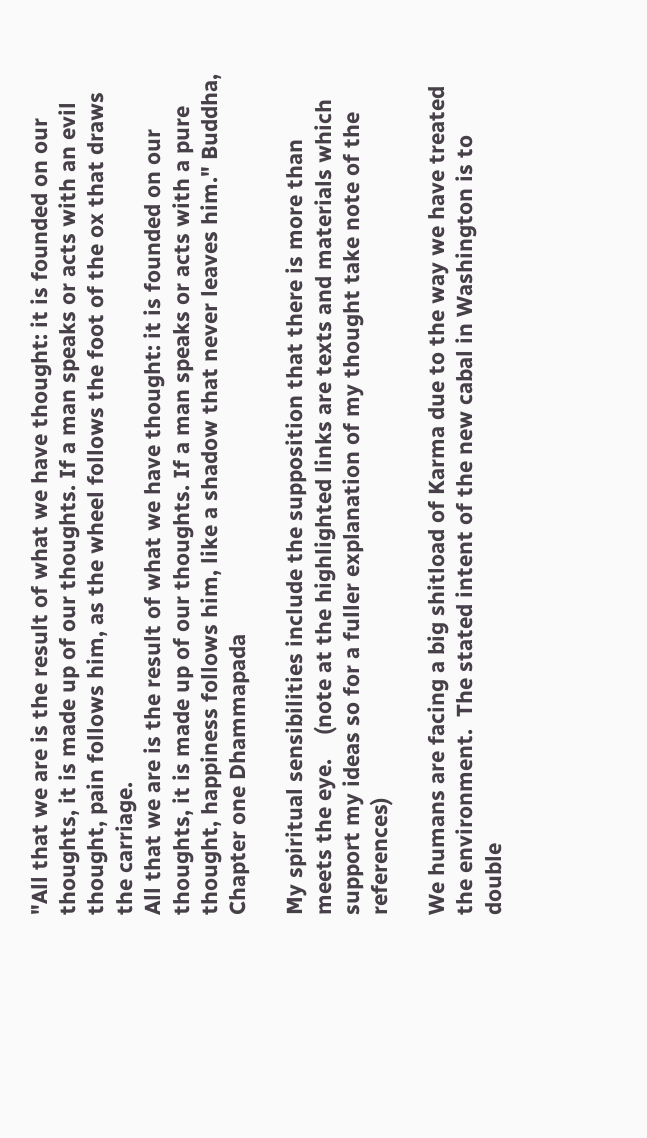"All that we are is the result of what we have thought: it is founded on our thoughts, it is made up of our thoughts. If a man speaks or acts with an evil thought, pain follows him, as the wheel follows the foot of the ox that draws the carriage.
All that we are is the result of what we have thought: it is founded on our thoughts, it is made up of our thoughts. If a man speaks or acts with a pure thought, happiness follows him, like a shadow that never leaves him." Buddha, Chapter one Dhammapada

My spiritual sensibilities include the supposition that there is more than meets the eye.    (note at the highlighted links are texts and materials which support my ideas so for a fuller explanation of my thought take note of the references)

We humans are facing a big shitload of Karma due to the way we have treated the environment.  The stated intent of the new cabal in Washington is to double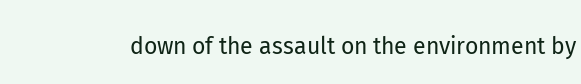down of the assault on the environment by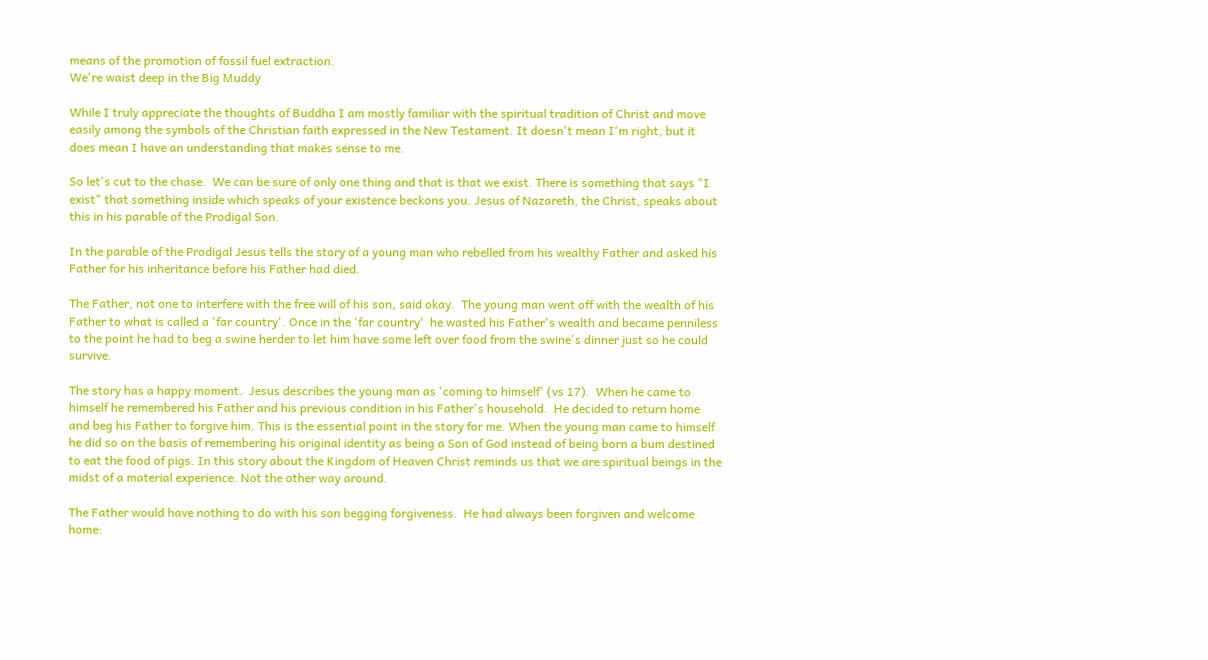means of the promotion of fossil fuel extraction.
We're waist deep in the Big Muddy

While I truly appreciate the thoughts of Buddha I am mostly familiar with the spiritual tradition of Christ and move easily among the symbols of the Christian faith expressed in the New Testament. It doesn't mean I'm right, but it does mean I have an understanding that makes sense to me.

So let's cut to the chase.  We can be sure of only one thing and that is that we exist. There is something that says "I exist" that something inside which speaks of your existence beckons you. Jesus of Nazareth, the Christ, speaks about this in his parable of the Prodigal Son.

In the parable of the Prodigal Jesus tells the story of a young man who rebelled from his wealthy Father and asked his Father for his inheritance before his Father had died.

The Father, not one to interfere with the free will of his son, said okay.  The young man went off with the wealth of his Father to what is called a 'far country'. Once in the 'far country'  he wasted his Father's wealth and became penniless to the point he had to beg a swine herder to let him have some left over food from the swine's dinner just so he could survive.

The story has a happy moment.  Jesus describes the young man as 'coming to himself' (vs 17).  When he came to himself he remembered his Father and his previous condition in his Father's household.  He decided to return home and beg his Father to forgive him. This is the essential point in the story for me. When the young man came to himself he did so on the basis of remembering his original identity as being a Son of God instead of being born a bum destined to eat the food of pigs. In this story about the Kingdom of Heaven Christ reminds us that we are spiritual beings in the midst of a material experience. Not the other way around.

The Father would have nothing to do with his son begging forgiveness.  He had always been forgiven and welcome home: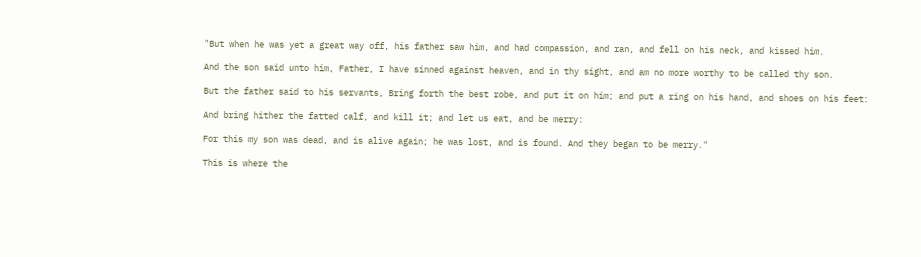"But when he was yet a great way off, his father saw him, and had compassion, and ran, and fell on his neck, and kissed him.

And the son said unto him, Father, I have sinned against heaven, and in thy sight, and am no more worthy to be called thy son.

But the father said to his servants, Bring forth the best robe, and put it on him; and put a ring on his hand, and shoes on his feet:

And bring hither the fatted calf, and kill it; and let us eat, and be merry:

For this my son was dead, and is alive again; he was lost, and is found. And they began to be merry."

This is where the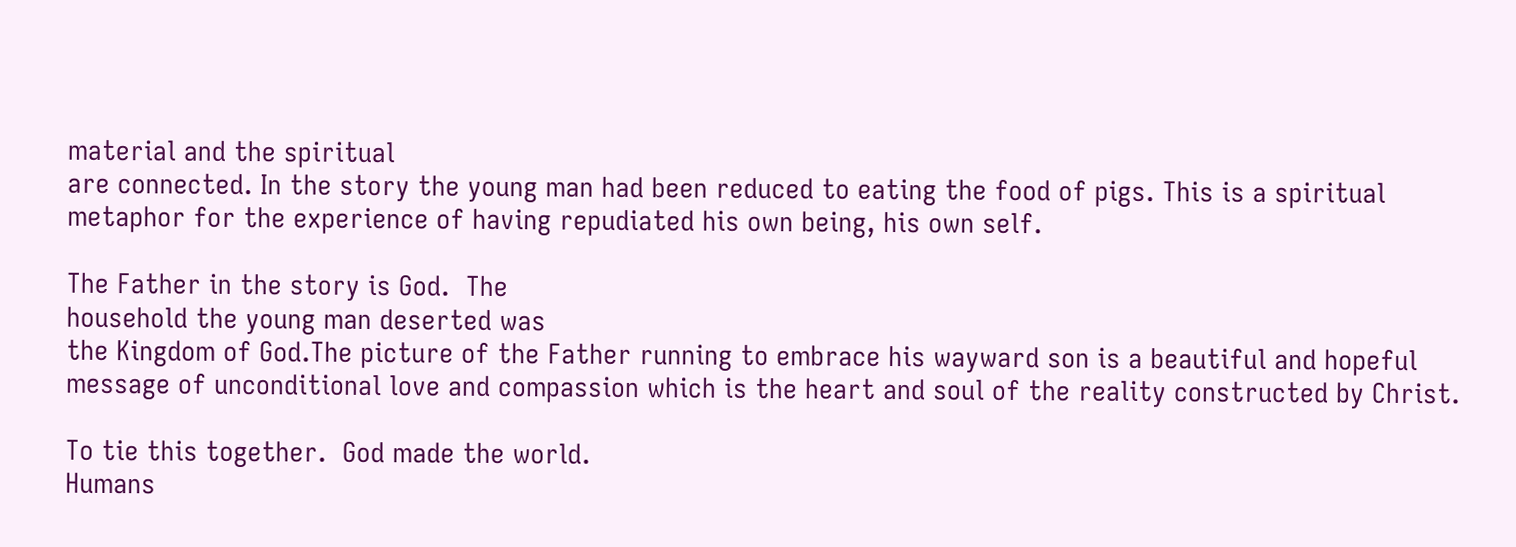material and the spiritual
are connected. In the story the young man had been reduced to eating the food of pigs. This is a spiritual metaphor for the experience of having repudiated his own being, his own self.

The Father in the story is God.  The
household the young man deserted was
the Kingdom of God.The picture of the Father running to embrace his wayward son is a beautiful and hopeful message of unconditional love and compassion which is the heart and soul of the reality constructed by Christ.

To tie this together.  God made the world.
Humans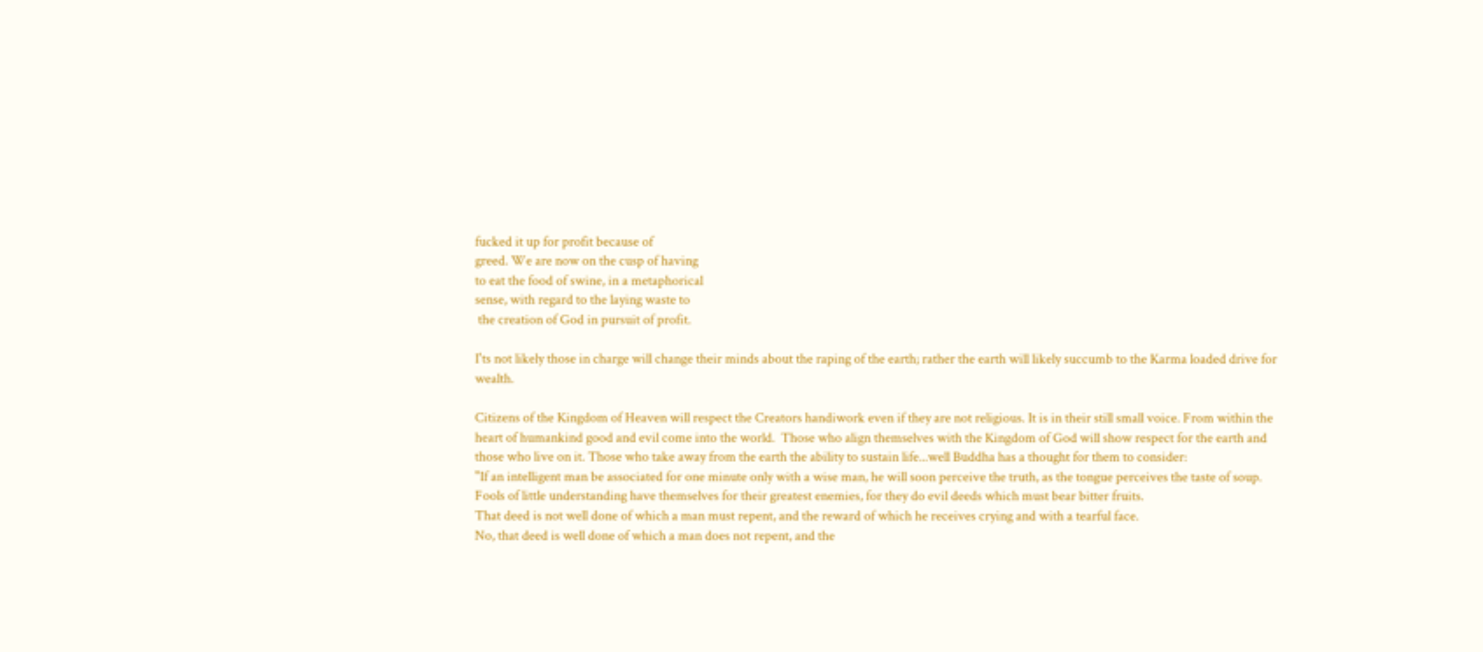fucked it up for profit because of
greed. We are now on the cusp of having
to eat the food of swine, in a metaphorical
sense, with regard to the laying waste to
 the creation of God in pursuit of profit.

I'ts not likely those in charge will change their minds about the raping of the earth; rather the earth will likely succumb to the Karma loaded drive for wealth.

Citizens of the Kingdom of Heaven will respect the Creators handiwork even if they are not religious. It is in their still small voice. From within the heart of humankind good and evil come into the world.  Those who align themselves with the Kingdom of God will show respect for the earth and those who live on it. Those who take away from the earth the ability to sustain life...well Buddha has a thought for them to consider:
"If an intelligent man be associated for one minute only with a wise man, he will soon perceive the truth, as the tongue perceives the taste of soup.
Fools of little understanding have themselves for their greatest enemies, for they do evil deeds which must bear bitter fruits.
That deed is not well done of which a man must repent, and the reward of which he receives crying and with a tearful face.
No, that deed is well done of which a man does not repent, and the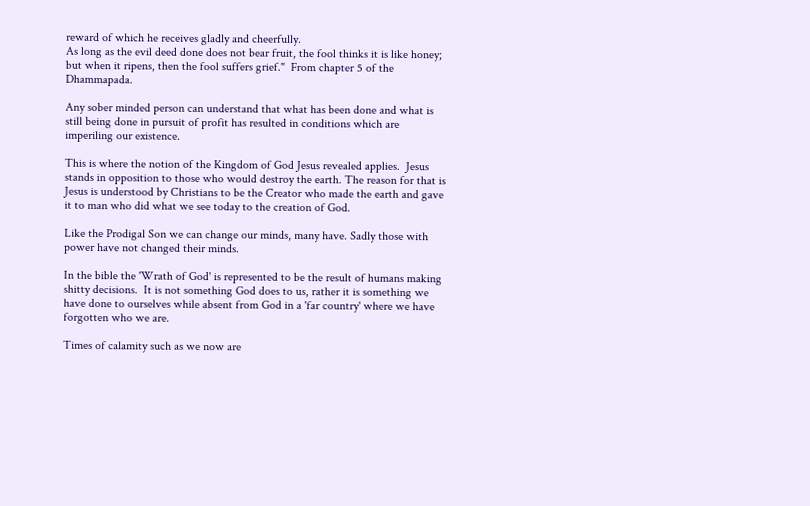reward of which he receives gladly and cheerfully.
As long as the evil deed done does not bear fruit, the fool thinks it is like honey; but when it ripens, then the fool suffers grief."  From chapter 5 of the Dhammapada.

Any sober minded person can understand that what has been done and what is still being done in pursuit of profit has resulted in conditions which are imperiling our existence.

This is where the notion of the Kingdom of God Jesus revealed applies.  Jesus stands in opposition to those who would destroy the earth. The reason for that is Jesus is understood by Christians to be the Creator who made the earth and gave it to man who did what we see today to the creation of God.

Like the Prodigal Son we can change our minds, many have. Sadly those with power have not changed their minds.

In the bible the 'Wrath of God' is represented to be the result of humans making shitty decisions.  It is not something God does to us, rather it is something we have done to ourselves while absent from God in a 'far country' where we have forgotten who we are.

Times of calamity such as we now are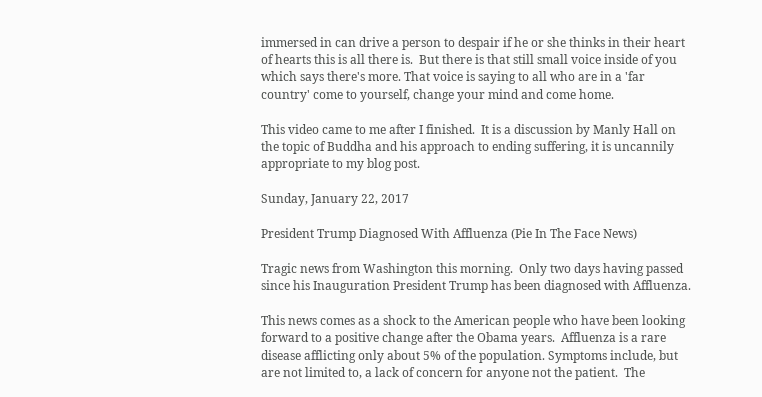immersed in can drive a person to despair if he or she thinks in their heart of hearts this is all there is.  But there is that still small voice inside of you which says there's more. That voice is saying to all who are in a 'far country' come to yourself, change your mind and come home.

This video came to me after I finished.  It is a discussion by Manly Hall on the topic of Buddha and his approach to ending suffering, it is uncannily appropriate to my blog post.

Sunday, January 22, 2017

President Trump Diagnosed With Affluenza (Pie In The Face News)

Tragic news from Washington this morning.  Only two days having passed since his Inauguration President Trump has been diagnosed with Affluenza.

This news comes as a shock to the American people who have been looking forward to a positive change after the Obama years.  Affluenza is a rare disease afflicting only about 5% of the population. Symptoms include, but are not limited to, a lack of concern for anyone not the patient.  The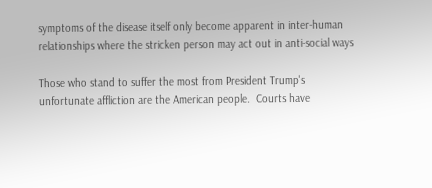symptoms of the disease itself only become apparent in inter-human relationships where the stricken person may act out in anti-social ways

Those who stand to suffer the most from President Trump's unfortunate affliction are the American people.  Courts have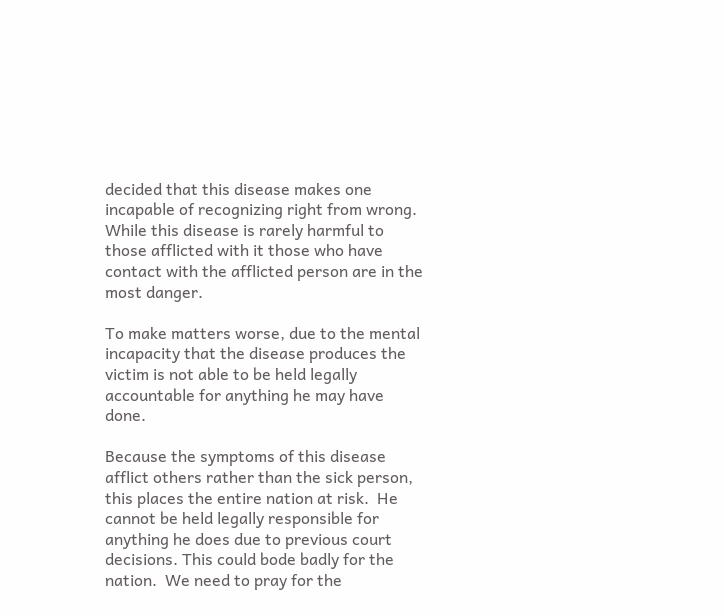decided that this disease makes one incapable of recognizing right from wrong. While this disease is rarely harmful to those afflicted with it those who have contact with the afflicted person are in the most danger.

To make matters worse, due to the mental incapacity that the disease produces the victim is not able to be held legally accountable for anything he may have done.

Because the symptoms of this disease afflict others rather than the sick person, this places the entire nation at risk.  He cannot be held legally responsible for anything he does due to previous court decisions. This could bode badly for the nation.  We need to pray for the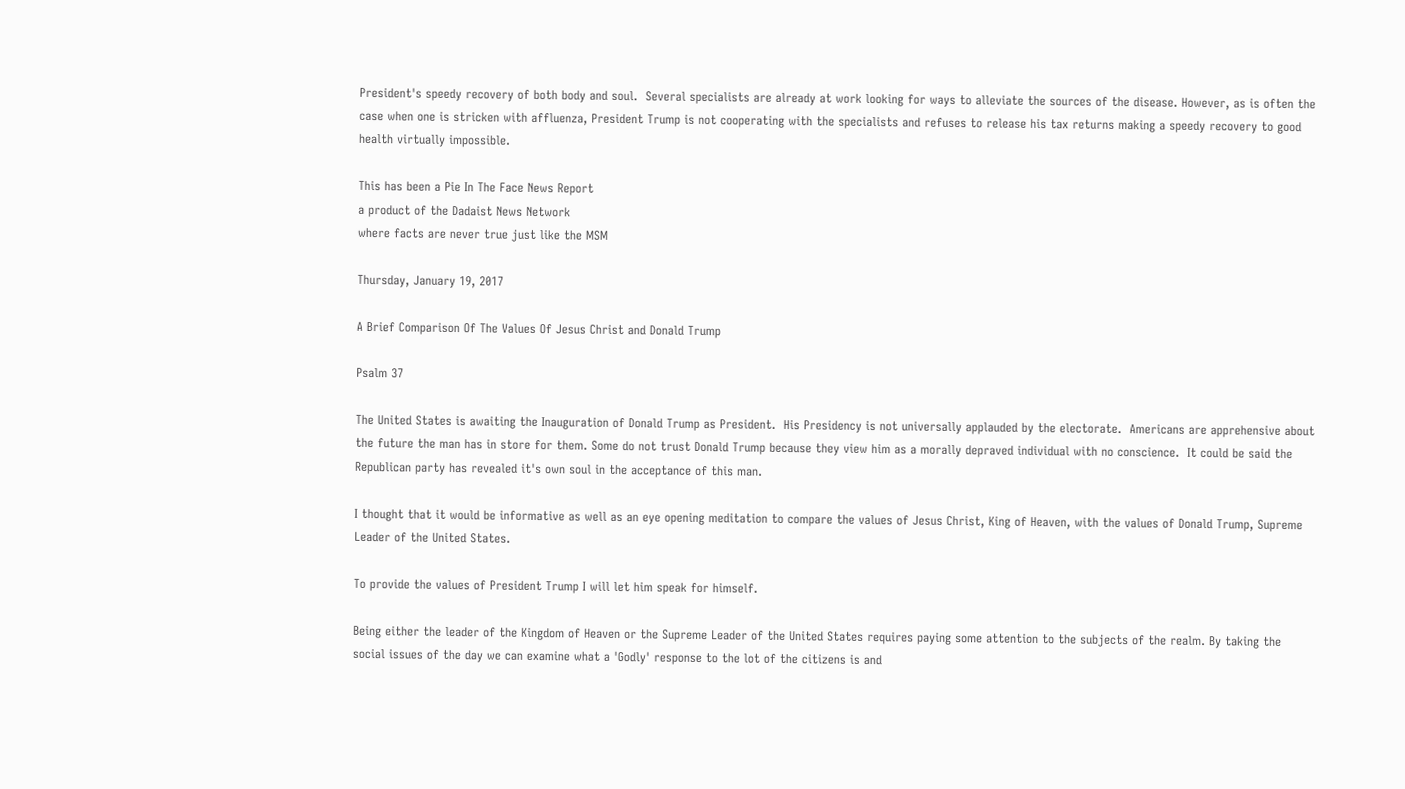President's speedy recovery of both body and soul.  Several specialists are already at work looking for ways to alleviate the sources of the disease. However, as is often the case when one is stricken with affluenza, President Trump is not cooperating with the specialists and refuses to release his tax returns making a speedy recovery to good health virtually impossible.

This has been a Pie In The Face News Report
a product of the Dadaist News Network
where facts are never true just like the MSM

Thursday, January 19, 2017

A Brief Comparison Of The Values Of Jesus Christ and Donald Trump

Psalm 37

The United States is awaiting the Inauguration of Donald Trump as President.  His Presidency is not universally applauded by the electorate.  Americans are apprehensive about the future the man has in store for them. Some do not trust Donald Trump because they view him as a morally depraved individual with no conscience.  It could be said the Republican party has revealed it's own soul in the acceptance of this man.

I thought that it would be informative as well as an eye opening meditation to compare the values of Jesus Christ, King of Heaven, with the values of Donald Trump, Supreme Leader of the United States.

To provide the values of President Trump I will let him speak for himself.

Being either the leader of the Kingdom of Heaven or the Supreme Leader of the United States requires paying some attention to the subjects of the realm. By taking the social issues of the day we can examine what a 'Godly' response to the lot of the citizens is and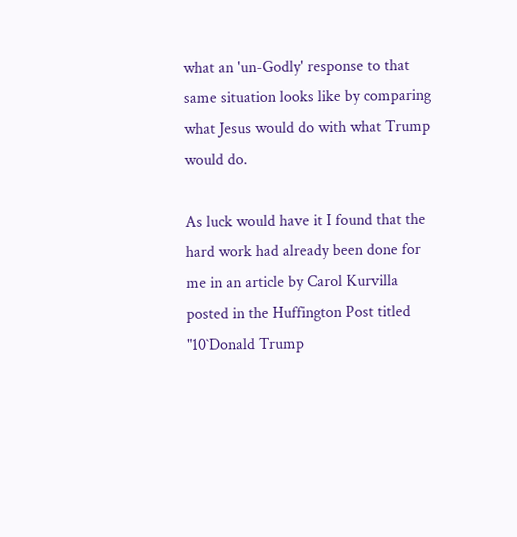what an 'un-Godly' response to that same situation looks like by comparing what Jesus would do with what Trump would do.

As luck would have it I found that the hard work had already been done for me in an article by Carol Kurvilla posted in the Huffington Post titled "10`Donald Trump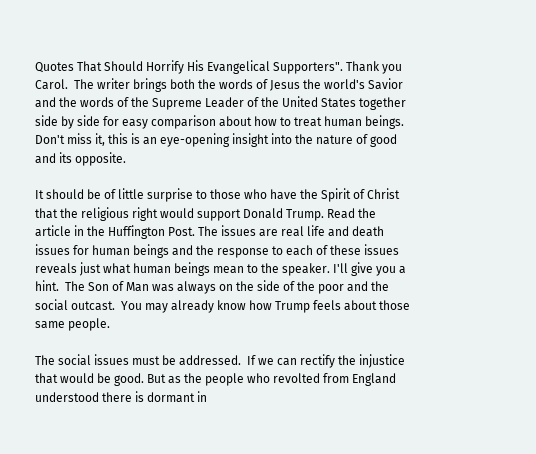Quotes That Should Horrify His Evangelical Supporters". Thank you Carol.  The writer brings both the words of Jesus the world's Savior and the words of the Supreme Leader of the United States together side by side for easy comparison about how to treat human beings.  Don't miss it, this is an eye-opening insight into the nature of good and its opposite.

It should be of little surprise to those who have the Spirit of Christ that the religious right would support Donald Trump. Read the article in the Huffington Post. The issues are real life and death issues for human beings and the response to each of these issues reveals just what human beings mean to the speaker. I'll give you a hint.  The Son of Man was always on the side of the poor and the social outcast.  You may already know how Trump feels about those same people.

The social issues must be addressed.  If we can rectify the injustice that would be good. But as the people who revolted from England understood there is dormant in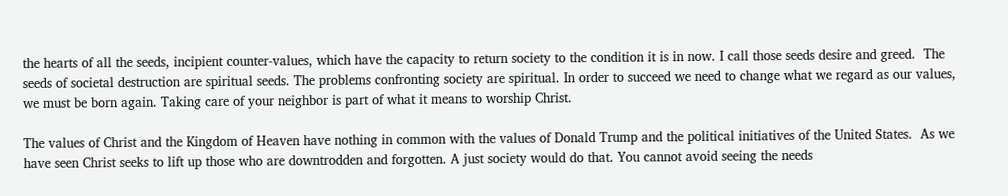the hearts of all the seeds, incipient counter-values, which have the capacity to return society to the condition it is in now. I call those seeds desire and greed.  The seeds of societal destruction are spiritual seeds. The problems confronting society are spiritual. In order to succeed we need to change what we regard as our values, we must be born again. Taking care of your neighbor is part of what it means to worship Christ.

The values of Christ and the Kingdom of Heaven have nothing in common with the values of Donald Trump and the political initiatives of the United States.  As we have seen Christ seeks to lift up those who are downtrodden and forgotten. A just society would do that. You cannot avoid seeing the needs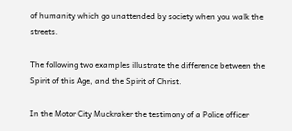of humanity which go unattended by society when you walk the streets.

The following two examples illustrate the difference between the Spirit of this Age, and the Spirit of Christ.

In the Motor City Muckraker the testimony of a Police officer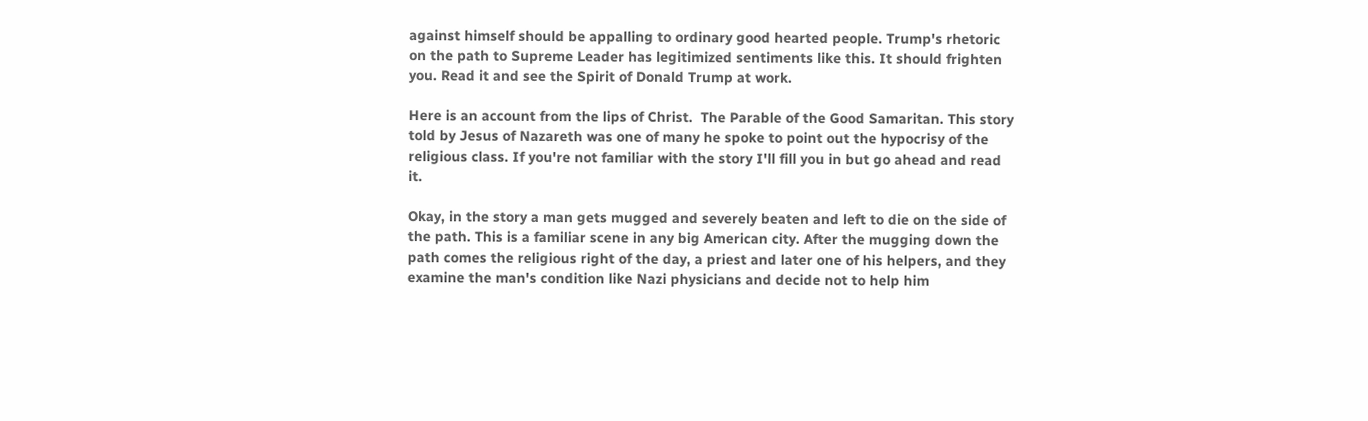against himself should be appalling to ordinary good hearted people. Trump's rhetoric on the path to Supreme Leader has legitimized sentiments like this. It should frighten you. Read it and see the Spirit of Donald Trump at work.

Here is an account from the lips of Christ.  The Parable of the Good Samaritan. This story told by Jesus of Nazareth was one of many he spoke to point out the hypocrisy of the religious class. If you're not familiar with the story I'll fill you in but go ahead and read it.

Okay, in the story a man gets mugged and severely beaten and left to die on the side of the path. This is a familiar scene in any big American city. After the mugging down the path comes the religious right of the day, a priest and later one of his helpers, and they examine the man's condition like Nazi physicians and decide not to help him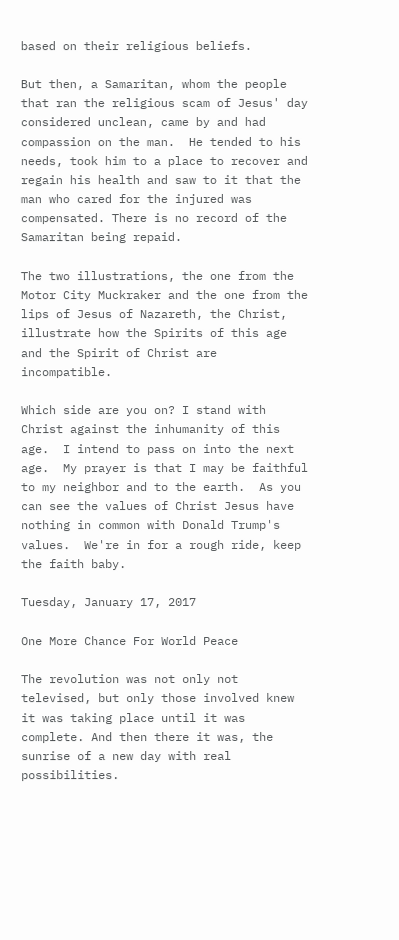based on their religious beliefs.

But then, a Samaritan, whom the people that ran the religious scam of Jesus' day considered unclean, came by and had compassion on the man.  He tended to his needs, took him to a place to recover and regain his health and saw to it that the man who cared for the injured was compensated. There is no record of the Samaritan being repaid.

The two illustrations, the one from the Motor City Muckraker and the one from the lips of Jesus of Nazareth, the Christ, illustrate how the Spirits of this age and the Spirit of Christ are incompatible.

Which side are you on? I stand with Christ against the inhumanity of this age.  I intend to pass on into the next age.  My prayer is that I may be faithful to my neighbor and to the earth.  As you can see the values of Christ Jesus have nothing in common with Donald Trump's values.  We're in for a rough ride, keep the faith baby.

Tuesday, January 17, 2017

One More Chance For World Peace

The revolution was not only not televised, but only those involved knew it was taking place until it was complete. And then there it was, the sunrise of a new day with real possibilities.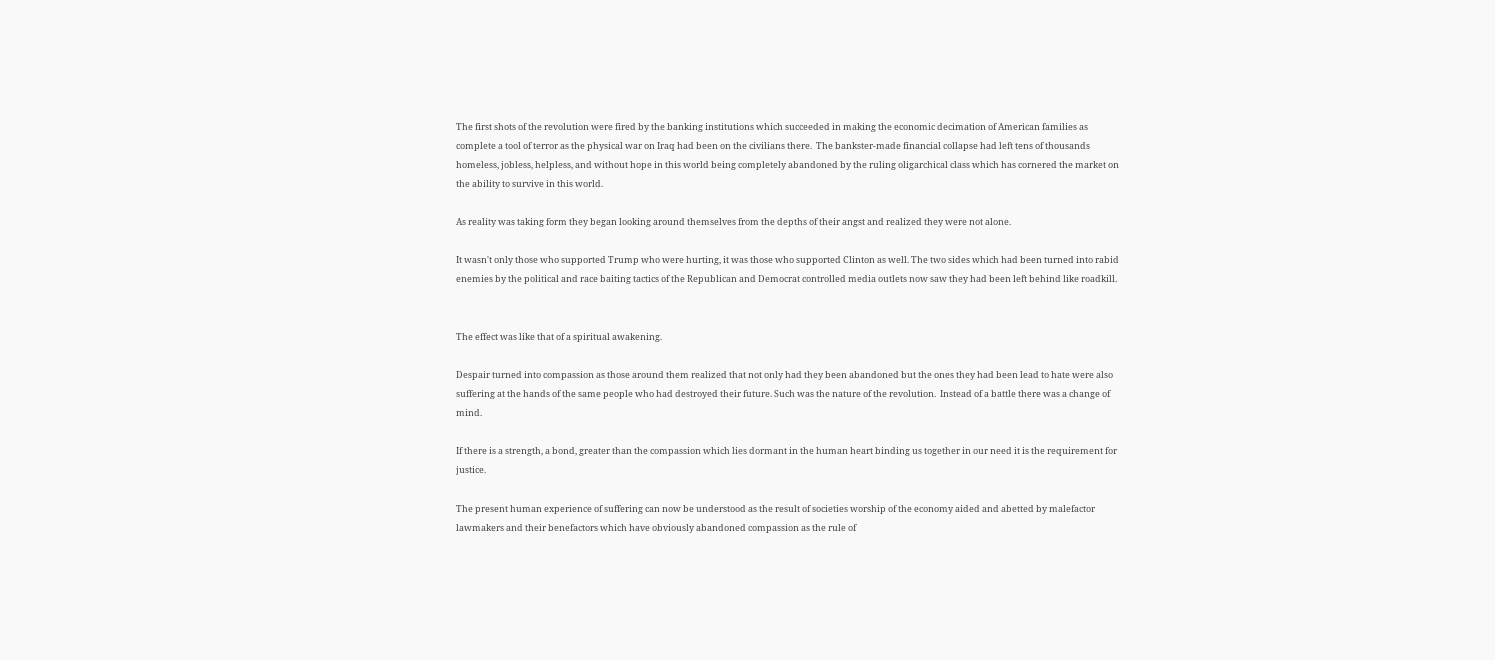The first shots of the revolution were fired by the banking institutions which succeeded in making the economic decimation of American families as complete a tool of terror as the physical war on Iraq had been on the civilians there.  The bankster-made financial collapse had left tens of thousands homeless, jobless, helpless, and without hope in this world being completely abandoned by the ruling oligarchical class which has cornered the market on the ability to survive in this world.

As reality was taking form they began looking around themselves from the depths of their angst and realized they were not alone.

It wasn't only those who supported Trump who were hurting, it was those who supported Clinton as well. The two sides which had been turned into rabid enemies by the political and race baiting tactics of the Republican and Democrat controlled media outlets now saw they had been left behind like roadkill.


The effect was like that of a spiritual awakening.

Despair turned into compassion as those around them realized that not only had they been abandoned but the ones they had been lead to hate were also suffering at the hands of the same people who had destroyed their future. Such was the nature of the revolution.  Instead of a battle there was a change of mind.

If there is a strength, a bond, greater than the compassion which lies dormant in the human heart binding us together in our need it is the requirement for justice.

The present human experience of suffering can now be understood as the result of societies worship of the economy aided and abetted by malefactor lawmakers and their benefactors which have obviously abandoned compassion as the rule of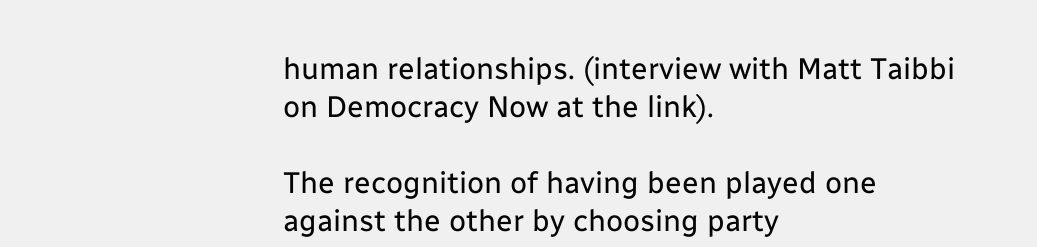human relationships. (interview with Matt Taibbi on Democracy Now at the link).

The recognition of having been played one against the other by choosing party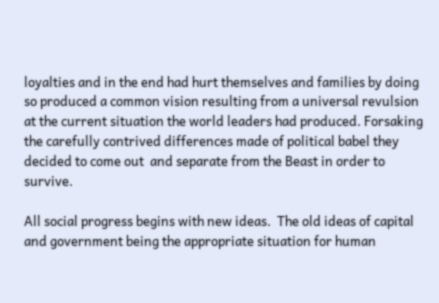loyalties and in the end had hurt themselves and families by doing so produced a common vision resulting from a universal revulsion at the current situation the world leaders had produced. Forsaking the carefully contrived differences made of political babel they decided to come out  and separate from the Beast in order to survive.

All social progress begins with new ideas.  The old ideas of capital and government being the appropriate situation for human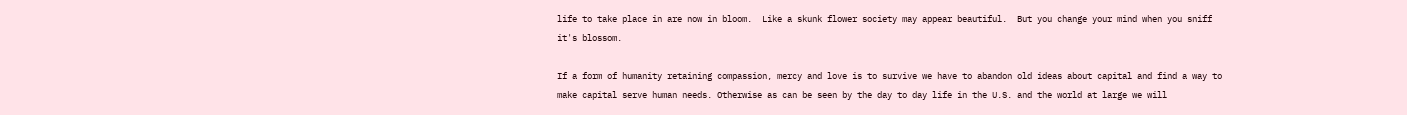life to take place in are now in bloom.  Like a skunk flower society may appear beautiful.  But you change your mind when you sniff it's blossom.

If a form of humanity retaining compassion, mercy and love is to survive we have to abandon old ideas about capital and find a way to make capital serve human needs. Otherwise as can be seen by the day to day life in the U.S. and the world at large we will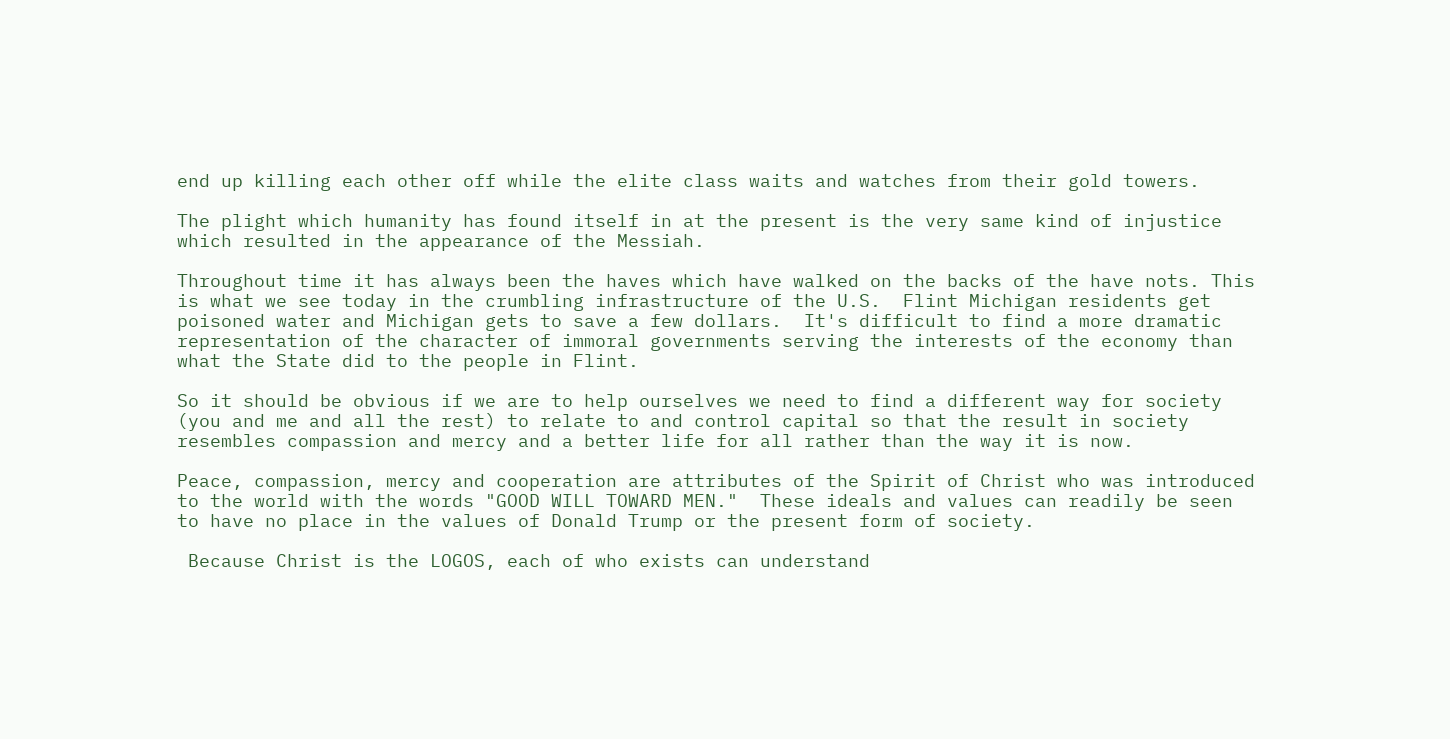end up killing each other off while the elite class waits and watches from their gold towers.

The plight which humanity has found itself in at the present is the very same kind of injustice which resulted in the appearance of the Messiah.

Throughout time it has always been the haves which have walked on the backs of the have nots. This is what we see today in the crumbling infrastructure of the U.S.  Flint Michigan residents get poisoned water and Michigan gets to save a few dollars.  It's difficult to find a more dramatic representation of the character of immoral governments serving the interests of the economy than what the State did to the people in Flint.

So it should be obvious if we are to help ourselves we need to find a different way for society (you and me and all the rest) to relate to and control capital so that the result in society resembles compassion and mercy and a better life for all rather than the way it is now.

Peace, compassion, mercy and cooperation are attributes of the Spirit of Christ who was introduced to the world with the words "GOOD WILL TOWARD MEN."  These ideals and values can readily be seen to have no place in the values of Donald Trump or the present form of society.

 Because Christ is the LOGOS, each of who exists can understand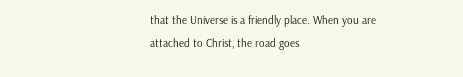that the Universe is a friendly place. When you are attached to Christ, the road goes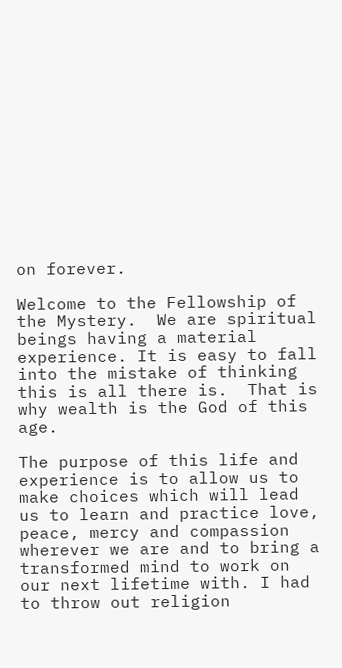on forever.

Welcome to the Fellowship of the Mystery.  We are spiritual beings having a material experience. It is easy to fall into the mistake of thinking this is all there is.  That is why wealth is the God of this age.

The purpose of this life and experience is to allow us to make choices which will lead us to learn and practice love, peace, mercy and compassion wherever we are and to bring a transformed mind to work on our next lifetime with. I had to throw out religion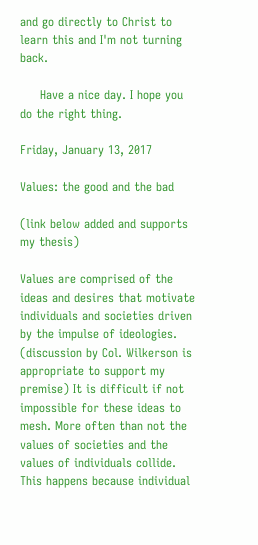and go directly to Christ to learn this and I'm not turning back.

     Have a nice day. I hope you do the right thing.

Friday, January 13, 2017

Values: the good and the bad

(link below added and supports my thesis)

Values are comprised of the ideas and desires that motivate individuals and societies driven by the impulse of ideologies.   (discussion by Col. Wilkerson is appropriate to support my premise) It is difficult if not impossible for these ideas to mesh. More often than not the values of societies and the values of individuals collide. This happens because individual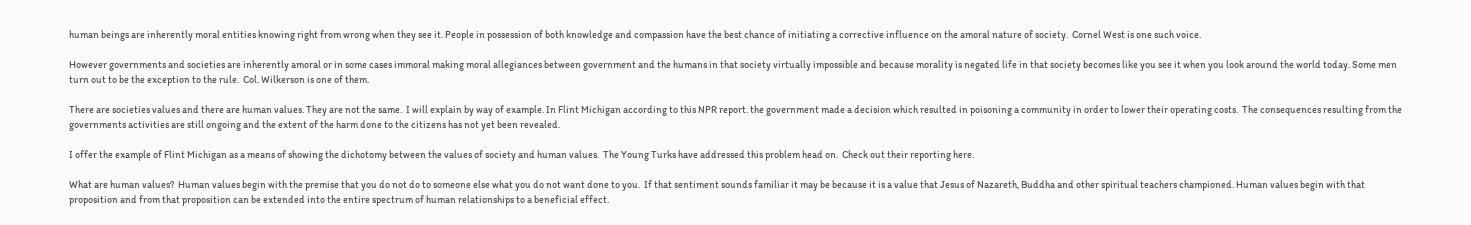human beings are inherently moral entities knowing right from wrong when they see it. People in possession of both knowledge and compassion have the best chance of initiating a corrective influence on the amoral nature of society.  Cornel West is one such voice.

However governments and societies are inherently amoral or in some cases immoral making moral allegiances between government and the humans in that society virtually impossible and because morality is negated life in that society becomes like you see it when you look around the world today. Some men turn out to be the exception to the rule.  Col. Wilkerson is one of them.

There are societies values and there are human values. They are not the same.  I will explain by way of example. In Flint Michigan according to this NPR report. the government made a decision which resulted in poisoning a community in order to lower their operating costs.  The consequences resulting from the governments activities are still ongoing and the extent of the harm done to the citizens has not yet been revealed.

I offer the example of Flint Michigan as a means of showing the dichotomy between the values of society and human values.  The Young Turks have addressed this problem head on.  Check out their reporting here.

What are human values?  Human values begin with the premise that you do not do to someone else what you do not want done to you.  If that sentiment sounds familiar it may be because it is a value that Jesus of Nazareth, Buddha and other spiritual teachers championed. Human values begin with that proposition and from that proposition can be extended into the entire spectrum of human relationships to a beneficial effect.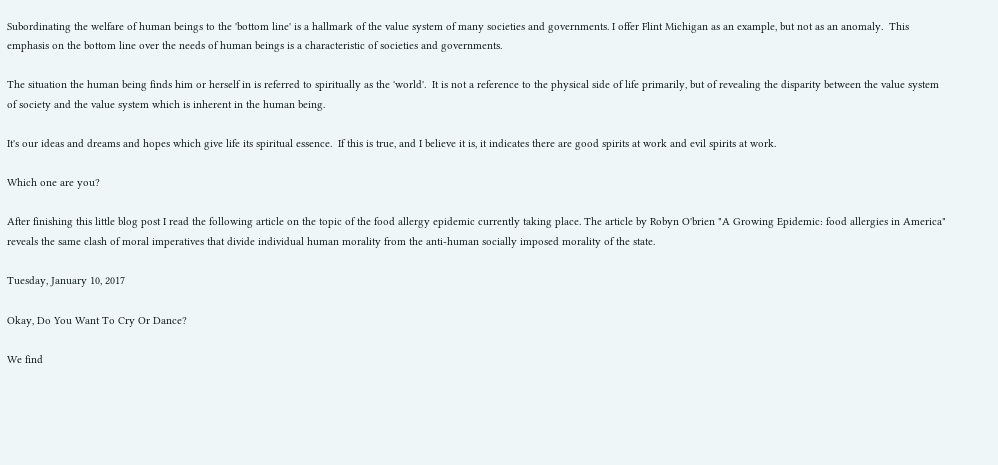Subordinating the welfare of human beings to the 'bottom line' is a hallmark of the value system of many societies and governments. I offer Flint Michigan as an example, but not as an anomaly.  This emphasis on the bottom line over the needs of human beings is a characteristic of societies and governments.

The situation the human being finds him or herself in is referred to spiritually as the 'world'.  It is not a reference to the physical side of life primarily, but of revealing the disparity between the value system of society and the value system which is inherent in the human being.

It's our ideas and dreams and hopes which give life its spiritual essence.  If this is true, and I believe it is, it indicates there are good spirits at work and evil spirits at work.

Which one are you?

After finishing this little blog post I read the following article on the topic of the food allergy epidemic currently taking place. The article by Robyn O'brien "A Growing Epidemic: food allergies in America" reveals the same clash of moral imperatives that divide individual human morality from the anti-human socially imposed morality of the state.

Tuesday, January 10, 2017

Okay, Do You Want To Cry Or Dance?

We find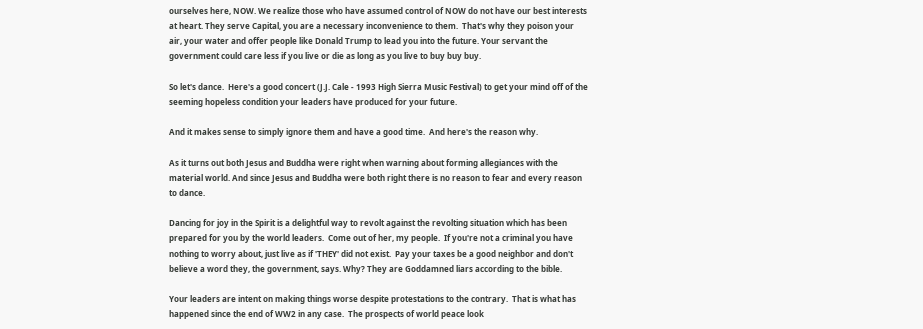ourselves here, NOW. We realize those who have assumed control of NOW do not have our best interests at heart. They serve Capital, you are a necessary inconvenience to them.  That's why they poison your air, your water and offer people like Donald Trump to lead you into the future. Your servant the government could care less if you live or die as long as you live to buy buy buy.

So let's dance.  Here's a good concert (J.J. Cale - 1993 High Sierra Music Festival) to get your mind off of the seeming hopeless condition your leaders have produced for your future.

And it makes sense to simply ignore them and have a good time.  And here's the reason why.

As it turns out both Jesus and Buddha were right when warning about forming allegiances with the material world. And since Jesus and Buddha were both right there is no reason to fear and every reason to dance.

Dancing for joy in the Spirit is a delightful way to revolt against the revolting situation which has been prepared for you by the world leaders.  Come out of her, my people.  If you're not a criminal you have nothing to worry about, just live as if 'THEY' did not exist.  Pay your taxes be a good neighbor and don't believe a word they, the government, says. Why? They are Goddamned liars according to the bible.

Your leaders are intent on making things worse despite protestations to the contrary.  That is what has happened since the end of WW2 in any case.  The prospects of world peace look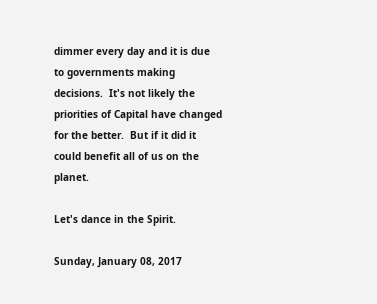dimmer every day and it is due to governments making decisions.  It's not likely the priorities of Capital have changed for the better.  But if it did it could benefit all of us on the planet.

Let's dance in the Spirit.

Sunday, January 08, 2017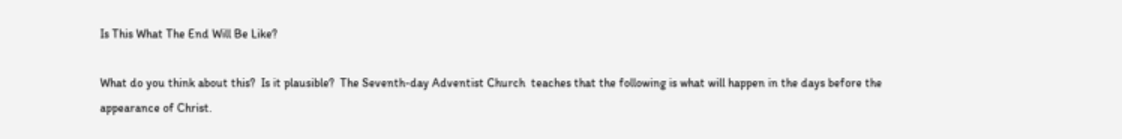Is This What The End Will Be Like?

What do you think about this?  Is it plausible?  The Seventh-day Adventist Church  teaches that the following is what will happen in the days before the appearance of Christ.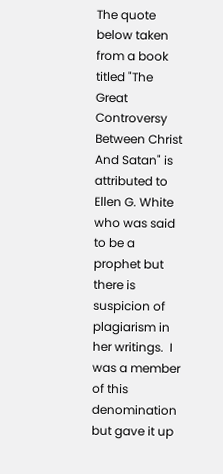The quote below taken from a book titled "The Great Controversy Between Christ And Satan" is attributed to Ellen G. White who was said to be a prophet but there is suspicion of plagiarism in her writings.  I was a member of this denomination but gave it up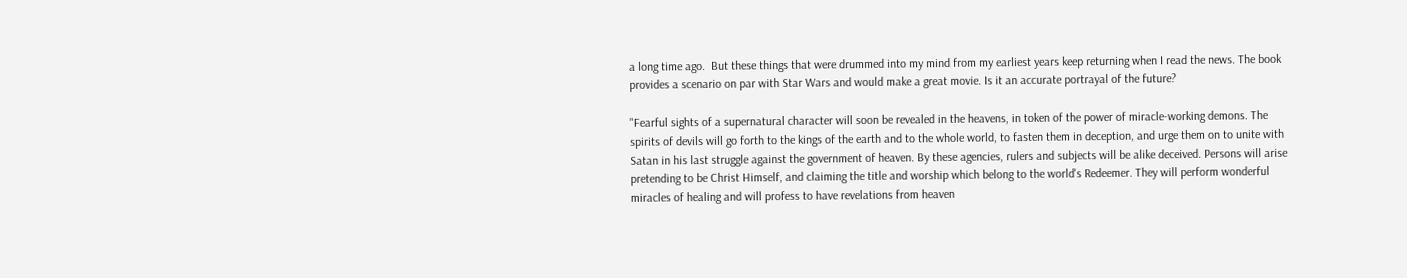a long time ago.  But these things that were drummed into my mind from my earliest years keep returning when I read the news. The book provides a scenario on par with Star Wars and would make a great movie. Is it an accurate portrayal of the future?

"Fearful sights of a supernatural character will soon be revealed in the heavens, in token of the power of miracle-working demons. The spirits of devils will go forth to the kings of the earth and to the whole world, to fasten them in deception, and urge them on to unite with Satan in his last struggle against the government of heaven. By these agencies, rulers and subjects will be alike deceived. Persons will arise pretending to be Christ Himself, and claiming the title and worship which belong to the world's Redeemer. They will perform wonderful miracles of healing and will profess to have revelations from heaven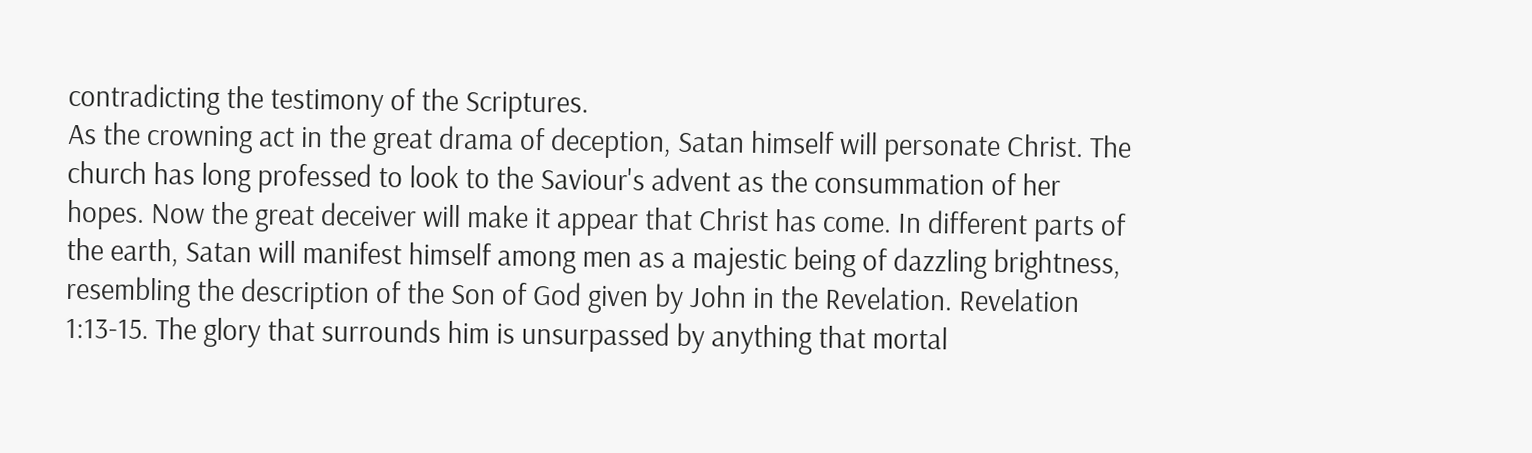contradicting the testimony of the Scriptures.
As the crowning act in the great drama of deception, Satan himself will personate Christ. The church has long professed to look to the Saviour's advent as the consummation of her hopes. Now the great deceiver will make it appear that Christ has come. In different parts of the earth, Satan will manifest himself among men as a majestic being of dazzling brightness, resembling the description of the Son of God given by John in the Revelation. Revelation 1:13-15. The glory that surrounds him is unsurpassed by anything that mortal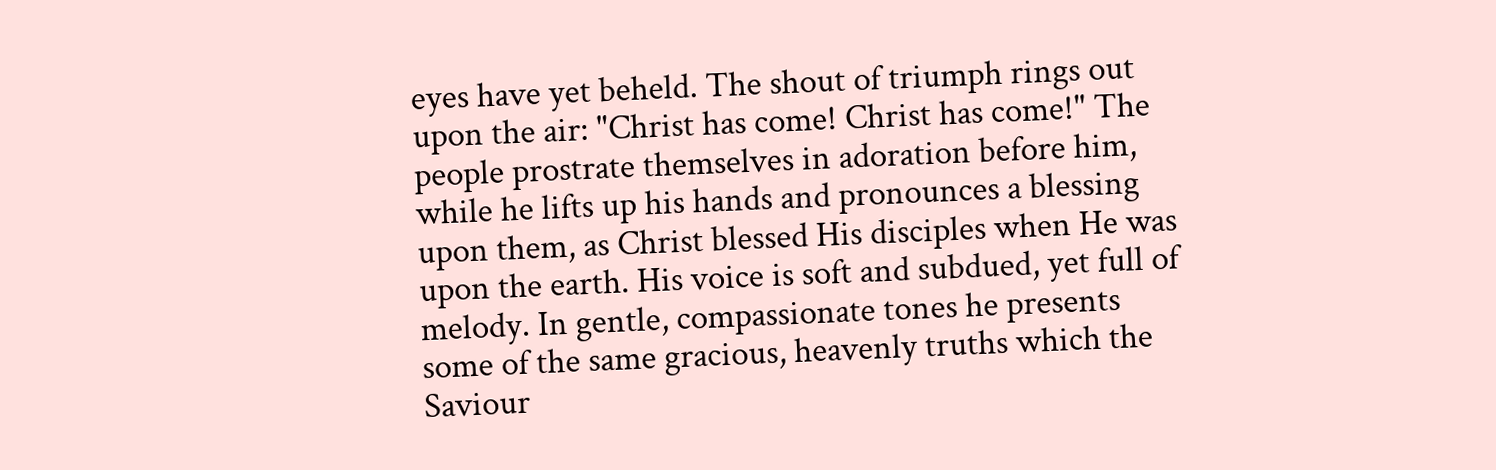eyes have yet beheld. The shout of triumph rings out upon the air: "Christ has come! Christ has come!" The people prostrate themselves in adoration before him, while he lifts up his hands and pronounces a blessing upon them, as Christ blessed His disciples when He was upon the earth. His voice is soft and subdued, yet full of melody. In gentle, compassionate tones he presents some of the same gracious, heavenly truths which the Saviour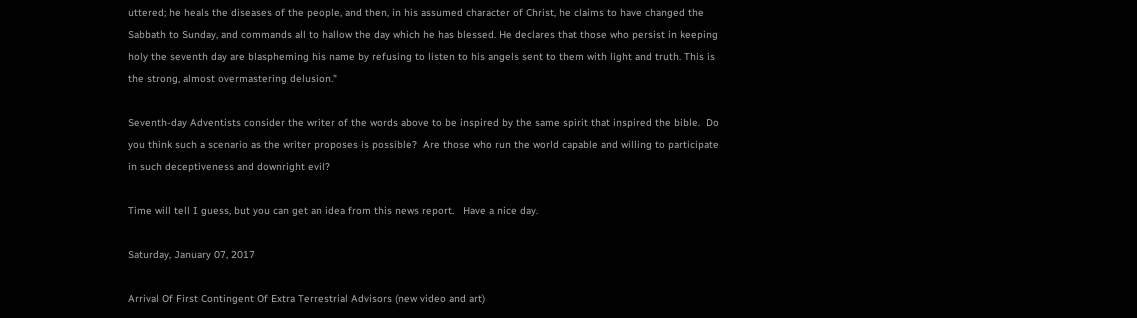uttered; he heals the diseases of the people, and then, in his assumed character of Christ, he claims to have changed the Sabbath to Sunday, and commands all to hallow the day which he has blessed. He declares that those who persist in keeping holy the seventh day are blaspheming his name by refusing to listen to his angels sent to them with light and truth. This is the strong, almost overmastering delusion."

Seventh-day Adventists consider the writer of the words above to be inspired by the same spirit that inspired the bible.  Do you think such a scenario as the writer proposes is possible?  Are those who run the world capable and willing to participate in such deceptiveness and downright evil?

Time will tell I guess, but you can get an idea from this news report.   Have a nice day.

Saturday, January 07, 2017

Arrival Of First Contingent Of Extra Terrestrial Advisors (new video and art)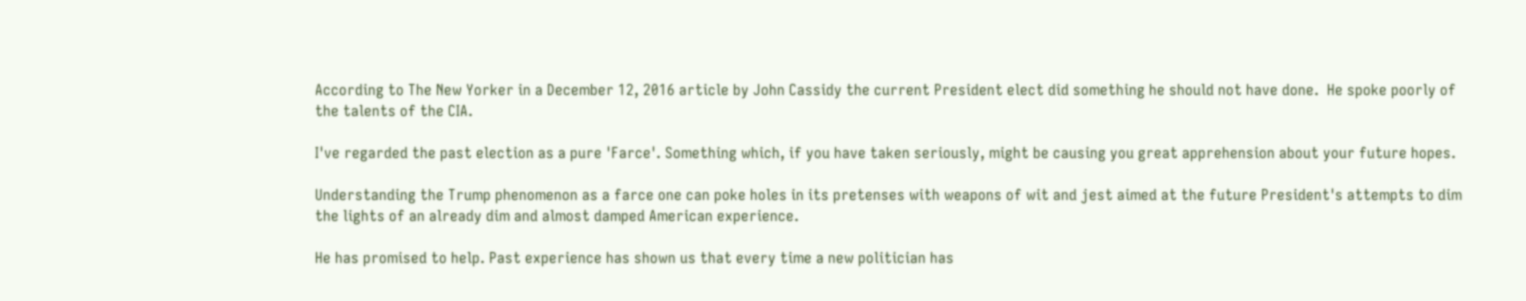According to The New Yorker in a December 12, 2016 article by John Cassidy the current President elect did something he should not have done.  He spoke poorly of the talents of the CIA.

I've regarded the past election as a pure 'Farce'. Something which, if you have taken seriously, might be causing you great apprehension about your future hopes.

Understanding the Trump phenomenon as a farce one can poke holes in its pretenses with weapons of wit and jest aimed at the future President's attempts to dim the lights of an already dim and almost damped American experience.

He has promised to help. Past experience has shown us that every time a new politician has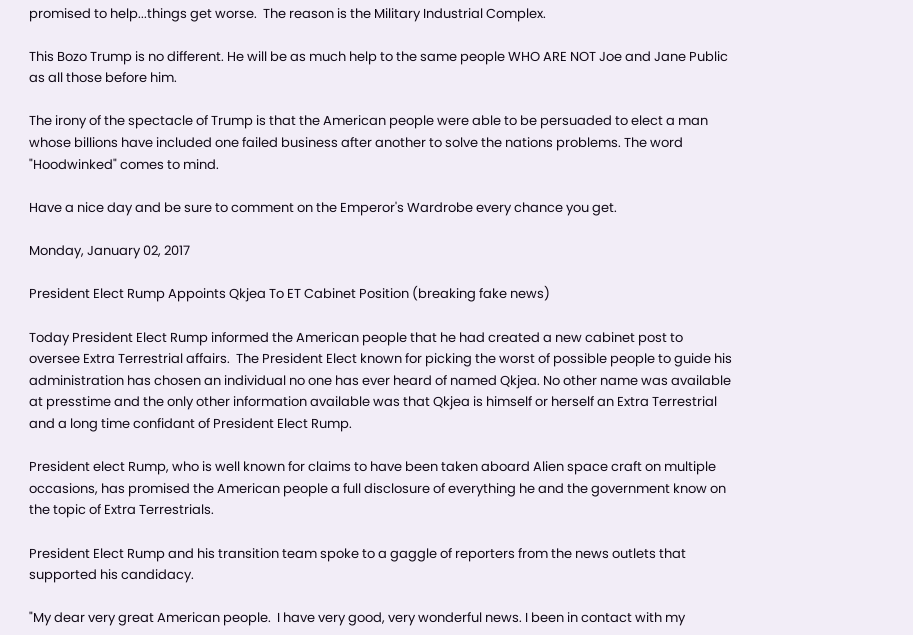promised to help...things get worse.  The reason is the Military Industrial Complex.

This Bozo Trump is no different. He will be as much help to the same people WHO ARE NOT Joe and Jane Public as all those before him.

The irony of the spectacle of Trump is that the American people were able to be persuaded to elect a man whose billions have included one failed business after another to solve the nations problems. The word "Hoodwinked" comes to mind.

Have a nice day and be sure to comment on the Emperor's Wardrobe every chance you get.

Monday, January 02, 2017

President Elect Rump Appoints Qkjea To ET Cabinet Position (breaking fake news)

Today President Elect Rump informed the American people that he had created a new cabinet post to oversee Extra Terrestrial affairs.  The President Elect known for picking the worst of possible people to guide his administration has chosen an individual no one has ever heard of named Qkjea. No other name was available at presstime and the only other information available was that Qkjea is himself or herself an Extra Terrestrial and a long time confidant of President Elect Rump.

President elect Rump, who is well known for claims to have been taken aboard Alien space craft on multiple occasions, has promised the American people a full disclosure of everything he and the government know on the topic of Extra Terrestrials.

President Elect Rump and his transition team spoke to a gaggle of reporters from the news outlets that supported his candidacy.

"My dear very great American people.  I have very good, very wonderful news. I been in contact with my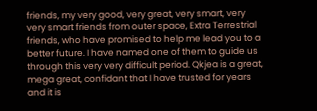friends, my very good, very great, very smart, very very smart friends from outer space, Extra Terrestrial friends, who have promised to help me lead you to a better future. I have named one of them to guide us through this very very difficult period. Qkjea is a great, mega great, confidant that I have trusted for years and it is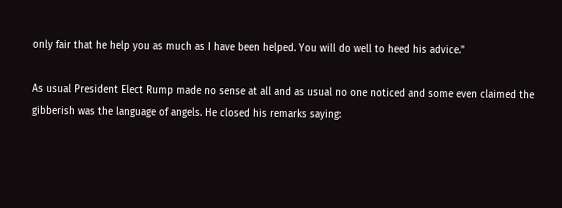only fair that he help you as much as I have been helped. You will do well to heed his advice."

As usual President Elect Rump made no sense at all and as usual no one noticed and some even claimed the gibberish was the language of angels. He closed his remarks saying: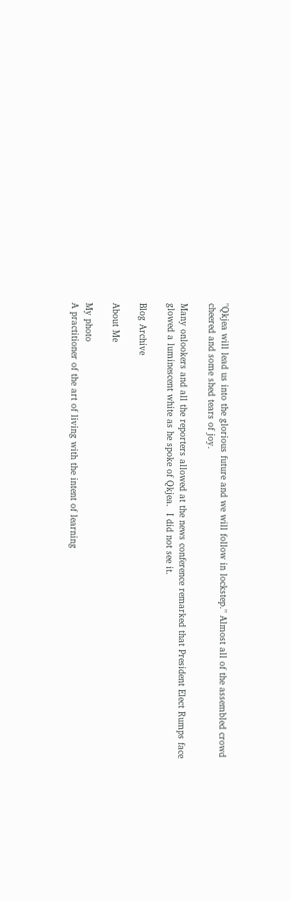"Qkjea will lead us into the glorious future and we will follow in lockstep." Almost all of the assembled crowd cheered and some shed tears of joy.

Many onlookers and all the reporters allowed at the news conference remarked that President Elect Rumps face glowed a luminescent white as he spoke of Qkjea.  I did not see it.

Blog Archive

About Me

My photo
A practitioner of the art of living with the intent of learning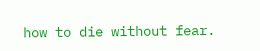how to die without fear.